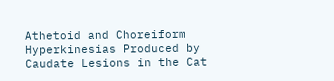Athetoid and Choreiform Hyperkinesias Produced by Caudate Lesions in the Cat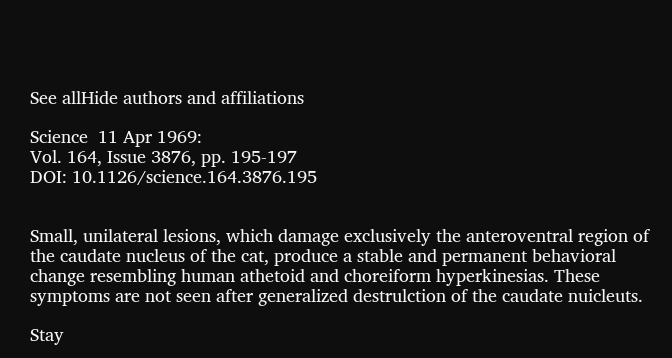See allHide authors and affiliations

Science  11 Apr 1969:
Vol. 164, Issue 3876, pp. 195-197
DOI: 10.1126/science.164.3876.195


Small, unilateral lesions, which damage exclusively the anteroventral region of the caudate nucleus of the cat, produce a stable and permanent behavioral change resembling human athetoid and choreiform hyperkinesias. These symptoms are not seen after generalized destrulction of the caudate nuicleuts.

Stay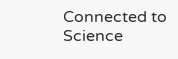Connected to Science